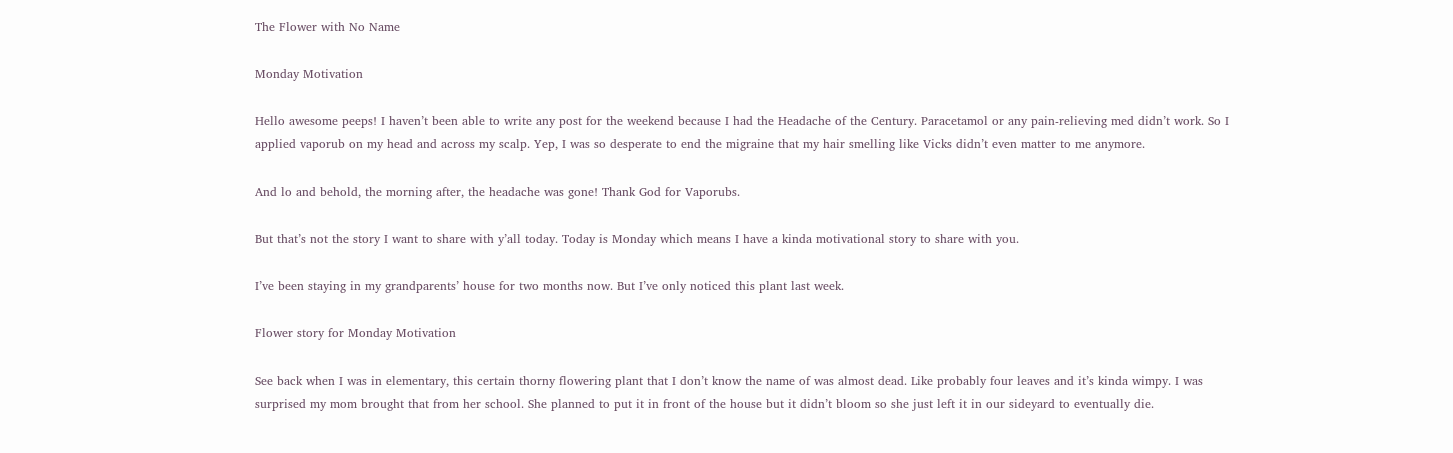The Flower with No Name

Monday Motivation

Hello awesome peeps! I haven’t been able to write any post for the weekend because I had the Headache of the Century. Paracetamol or any pain-relieving med didn’t work. So I applied vaporub on my head and across my scalp. Yep, I was so desperate to end the migraine that my hair smelling like Vicks didn’t even matter to me anymore.

And lo and behold, the morning after, the headache was gone! Thank God for Vaporubs.

But that’s not the story I want to share with y’all today. Today is Monday which means I have a kinda motivational story to share with you.

I’ve been staying in my grandparents’ house for two months now. But I’ve only noticed this plant last week.

Flower story for Monday Motivation

See back when I was in elementary, this certain thorny flowering plant that I don’t know the name of was almost dead. Like probably four leaves and it’s kinda wimpy. I was surprised my mom brought that from her school. She planned to put it in front of the house but it didn’t bloom so she just left it in our sideyard to eventually die.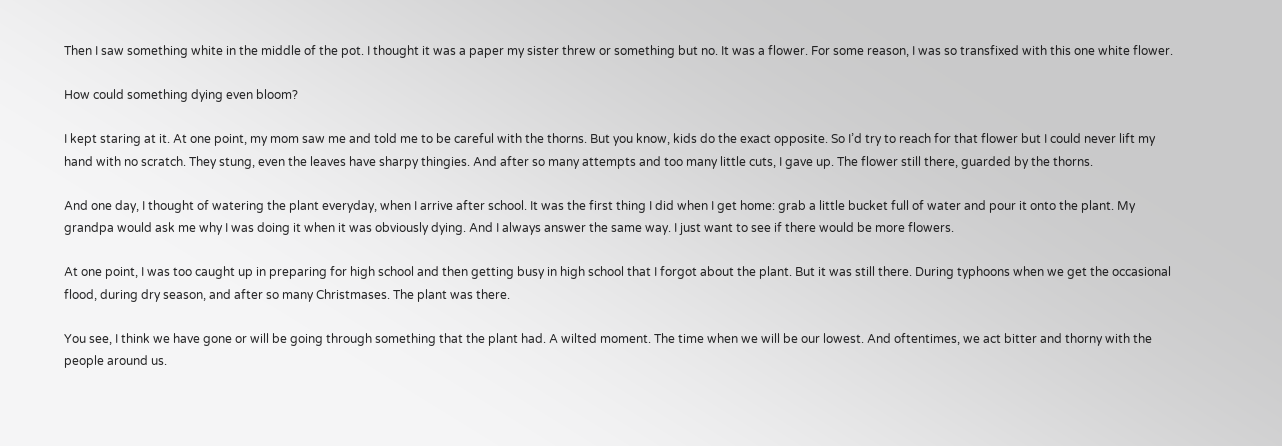Then I saw something white in the middle of the pot. I thought it was a paper my sister threw or something but no. It was a flower. For some reason, I was so transfixed with this one white flower.

How could something dying even bloom?

I kept staring at it. At one point, my mom saw me and told me to be careful with the thorns. But you know, kids do the exact opposite. So I’d try to reach for that flower but I could never lift my hand with no scratch. They stung, even the leaves have sharpy thingies. And after so many attempts and too many little cuts, I gave up. The flower still there, guarded by the thorns.

And one day, I thought of watering the plant everyday, when I arrive after school. It was the first thing I did when I get home: grab a little bucket full of water and pour it onto the plant. My grandpa would ask me why I was doing it when it was obviously dying. And I always answer the same way. I just want to see if there would be more flowers.

At one point, I was too caught up in preparing for high school and then getting busy in high school that I forgot about the plant. But it was still there. During typhoons when we get the occasional flood, during dry season, and after so many Christmases. The plant was there.

You see, I think we have gone or will be going through something that the plant had. A wilted moment. The time when we will be our lowest. And oftentimes, we act bitter and thorny with the people around us.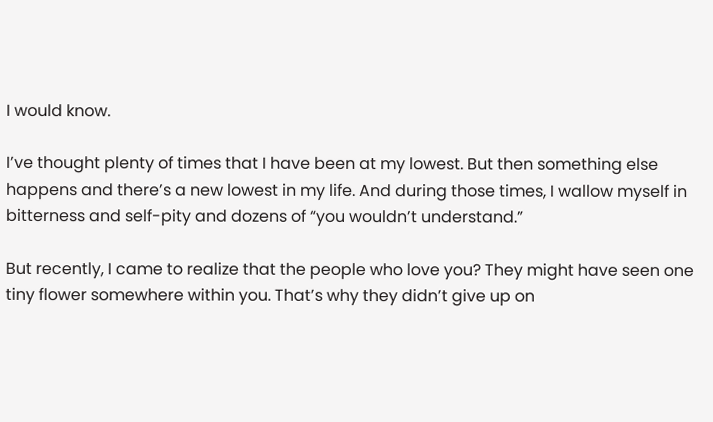I would know.

I’ve thought plenty of times that I have been at my lowest. But then something else happens and there’s a new lowest in my life. And during those times, I wallow myself in bitterness and self-pity and dozens of “you wouldn’t understand.”

But recently, I came to realize that the people who love you? They might have seen one tiny flower somewhere within you. That’s why they didn’t give up on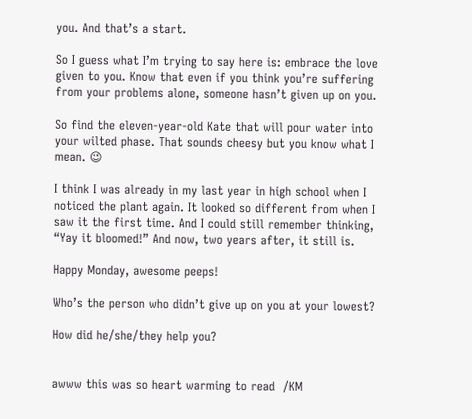you. And that’s a start.

So I guess what I’m trying to say here is: embrace the love given to you. Know that even if you think you’re suffering from your problems alone, someone hasn’t given up on you.

So find the eleven-year-old Kate that will pour water into your wilted phase. That sounds cheesy but you know what I mean. 😉

I think I was already in my last year in high school when I noticed the plant again. It looked so different from when I saw it the first time. And I could still remember thinking, “Yay it bloomed!” And now, two years after, it still is.

Happy Monday, awesome peeps!

Who’s the person who didn’t give up on you at your lowest?

How did he/she/they help you?


awww this was so heart warming to read  /KM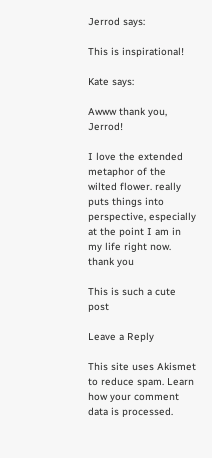Jerrod says:

This is inspirational!

Kate says:

Awww thank you, Jerrod!

I love the extended metaphor of the wilted flower. really puts things into perspective, especially at the point I am in my life right now. thank you

This is such a cute post

Leave a Reply

This site uses Akismet to reduce spam. Learn how your comment data is processed.